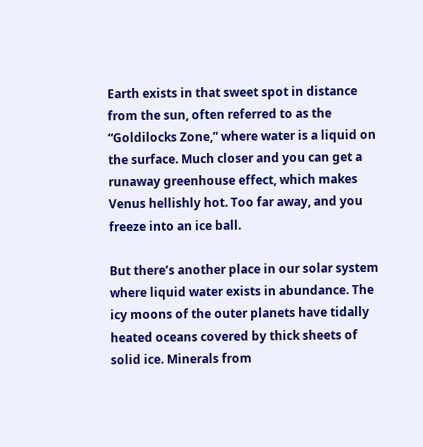Earth exists in that sweet spot in distance from the sun, often referred to as the “Goldilocks Zone,” where water is a liquid on the surface. Much closer and you can get a runaway greenhouse effect, which makes Venus hellishly hot. Too far away, and you freeze into an ice ball.

But there’s another place in our solar system where liquid water exists in abundance. The icy moons of the outer planets have tidally heated oceans covered by thick sheets of solid ice. Minerals from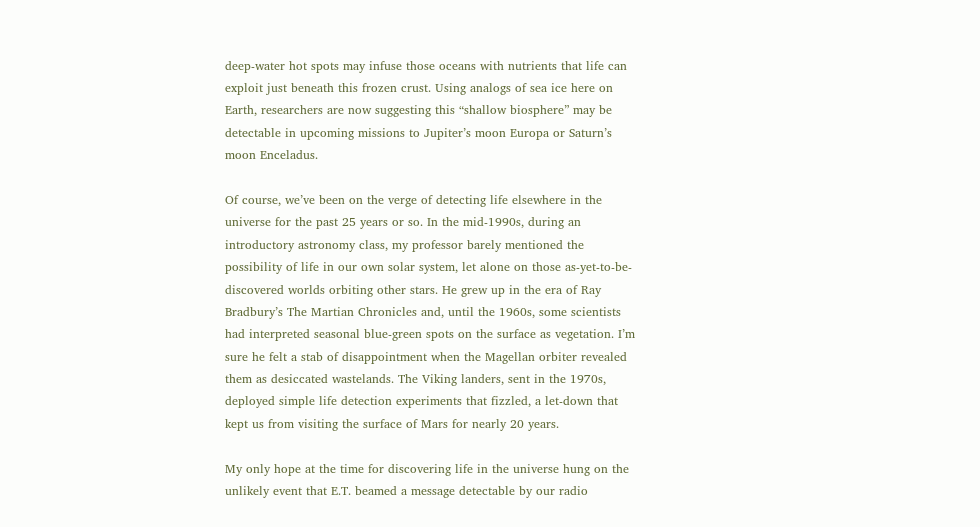deep-water hot spots may infuse those oceans with nutrients that life can exploit just beneath this frozen crust. Using analogs of sea ice here on Earth, researchers are now suggesting this “shallow biosphere” may be detectable in upcoming missions to Jupiter’s moon Europa or Saturn’s moon Enceladus.

Of course, we’ve been on the verge of detecting life elsewhere in the universe for the past 25 years or so. In the mid-1990s, during an introductory astronomy class, my professor barely mentioned the possibility of life in our own solar system, let alone on those as-yet-to-be-discovered worlds orbiting other stars. He grew up in the era of Ray Bradbury’s The Martian Chronicles and, until the 1960s, some scientists had interpreted seasonal blue-green spots on the surface as vegetation. I’m sure he felt a stab of disappointment when the Magellan orbiter revealed them as desiccated wastelands. The Viking landers, sent in the 1970s, deployed simple life detection experiments that fizzled, a let-down that kept us from visiting the surface of Mars for nearly 20 years.

My only hope at the time for discovering life in the universe hung on the unlikely event that E.T. beamed a message detectable by our radio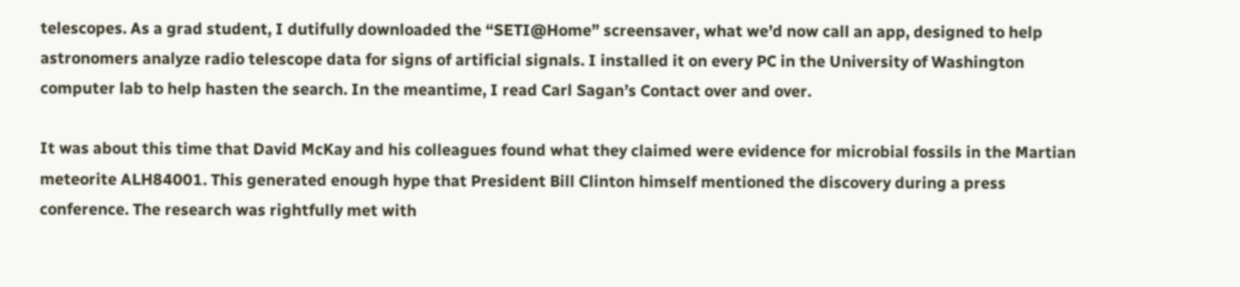telescopes. As a grad student, I dutifully downloaded the “SETI@Home” screensaver, what we’d now call an app, designed to help astronomers analyze radio telescope data for signs of artificial signals. I installed it on every PC in the University of Washington computer lab to help hasten the search. In the meantime, I read Carl Sagan’s Contact over and over.

It was about this time that David McKay and his colleagues found what they claimed were evidence for microbial fossils in the Martian meteorite ALH84001. This generated enough hype that President Bill Clinton himself mentioned the discovery during a press conference. The research was rightfully met with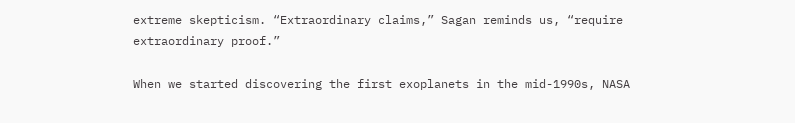extreme skepticism. “Extraordinary claims,” Sagan reminds us, “require extraordinary proof.”

When we started discovering the first exoplanets in the mid-1990s, NASA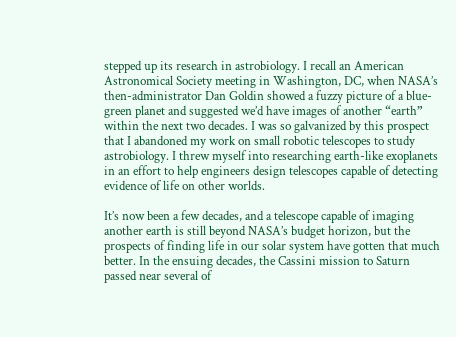stepped up its research in astrobiology. I recall an American Astronomical Society meeting in Washington, DC, when NASA’s then-administrator Dan Goldin showed a fuzzy picture of a blue-green planet and suggested we’d have images of another “earth” within the next two decades. I was so galvanized by this prospect that I abandoned my work on small robotic telescopes to study astrobiology. I threw myself into researching earth-like exoplanets in an effort to help engineers design telescopes capable of detecting evidence of life on other worlds.

It’s now been a few decades, and a telescope capable of imaging another earth is still beyond NASA’s budget horizon, but the prospects of finding life in our solar system have gotten that much better. In the ensuing decades, the Cassini mission to Saturn passed near several of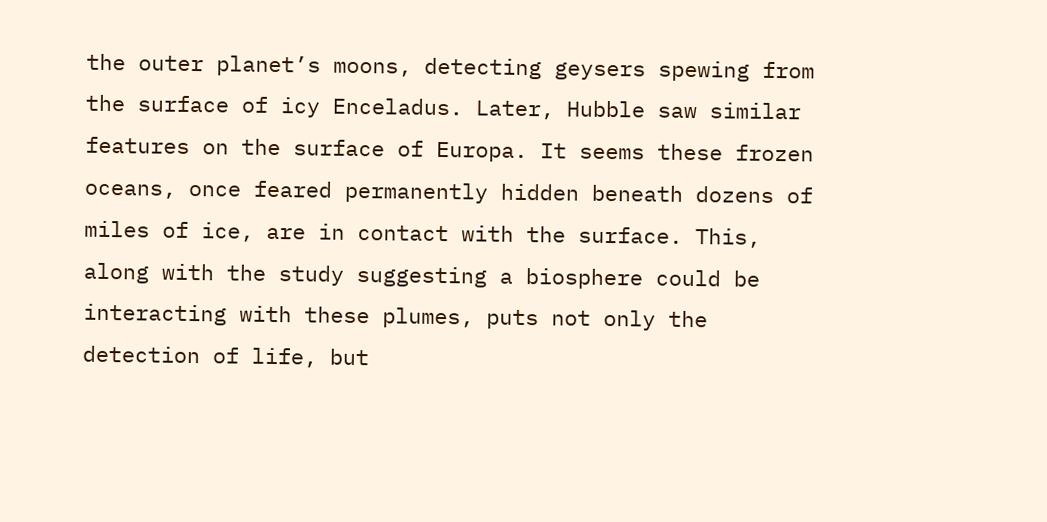the outer planet’s moons, detecting geysers spewing from the surface of icy Enceladus. Later, Hubble saw similar features on the surface of Europa. It seems these frozen oceans, once feared permanently hidden beneath dozens of miles of ice, are in contact with the surface. This, along with the study suggesting a biosphere could be interacting with these plumes, puts not only the detection of life, but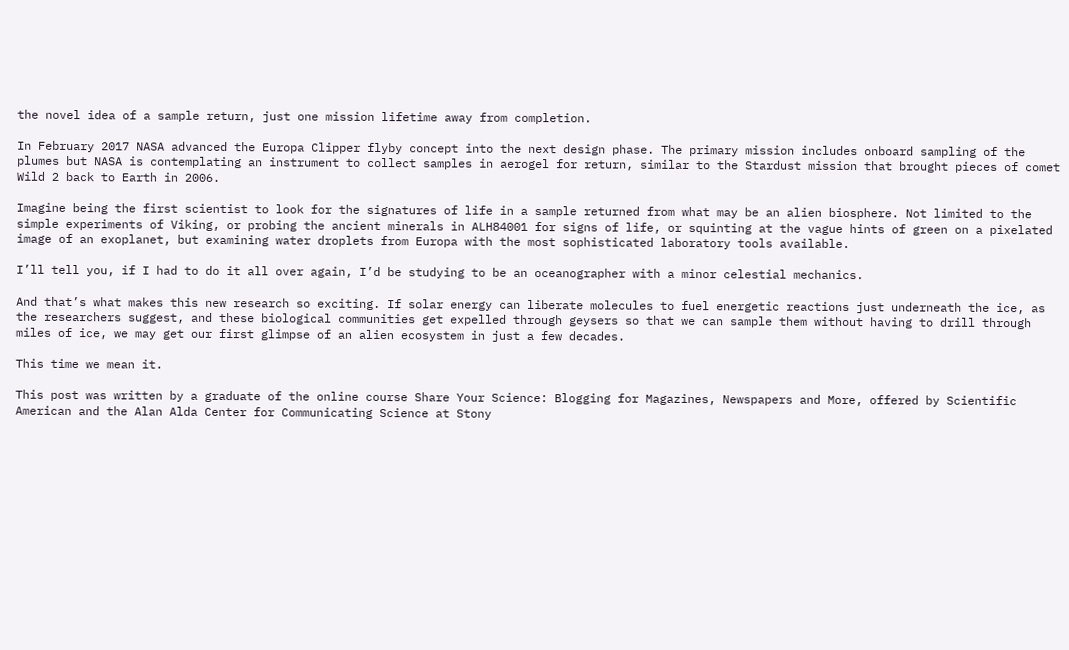the novel idea of a sample return, just one mission lifetime away from completion.

In February 2017 NASA advanced the Europa Clipper flyby concept into the next design phase. The primary mission includes onboard sampling of the plumes but NASA is contemplating an instrument to collect samples in aerogel for return, similar to the Stardust mission that brought pieces of comet Wild 2 back to Earth in 2006.

Imagine being the first scientist to look for the signatures of life in a sample returned from what may be an alien biosphere. Not limited to the simple experiments of Viking, or probing the ancient minerals in ALH84001 for signs of life, or squinting at the vague hints of green on a pixelated image of an exoplanet, but examining water droplets from Europa with the most sophisticated laboratory tools available.

I’ll tell you, if I had to do it all over again, I’d be studying to be an oceanographer with a minor celestial mechanics.

And that’s what makes this new research so exciting. If solar energy can liberate molecules to fuel energetic reactions just underneath the ice, as the researchers suggest, and these biological communities get expelled through geysers so that we can sample them without having to drill through miles of ice, we may get our first glimpse of an alien ecosystem in just a few decades.

This time we mean it.

This post was written by a graduate of the online course Share Your Science: Blogging for Magazines, Newspapers and More, offered by Scientific American and the Alan Alda Center for Communicating Science at Stony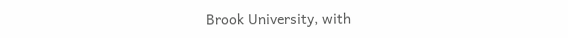Brook University, with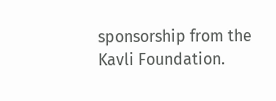sponsorship from the Kavli Foundation.